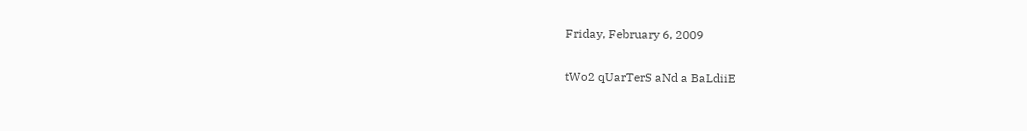Friday, February 6, 2009

tWo2 qUarTerS aNd a BaLdiiE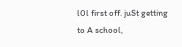l0l first off. juSt getting to A school,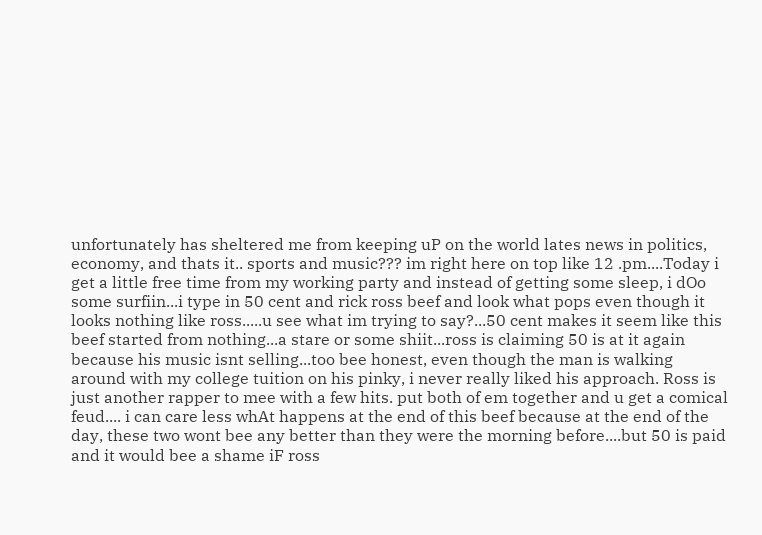unfortunately has sheltered me from keeping uP on the world lates news in politics, economy, and thats it.. sports and music??? im right here on top like 12 .pm....Today i get a little free time from my working party and instead of getting some sleep, i dOo some surfiin...i type in 50 cent and rick ross beef and look what pops even though it looks nothing like ross.....u see what im trying to say?...50 cent makes it seem like this beef started from nothing...a stare or some shiit...ross is claiming 50 is at it again because his music isnt selling...too bee honest, even though the man is walking around with my college tuition on his pinky, i never really liked his approach. Ross is just another rapper to mee with a few hits. put both of em together and u get a comical feud.... i can care less whAt happens at the end of this beef because at the end of the day, these two wont bee any better than they were the morning before....but 50 is paid and it would bee a shame iF ross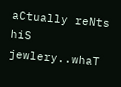aCtually reNts hiS jewlery..whaT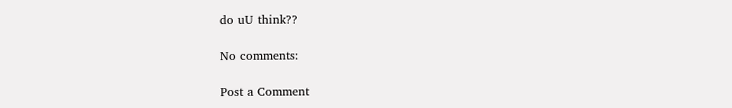do uU think??

No comments:

Post a Comment